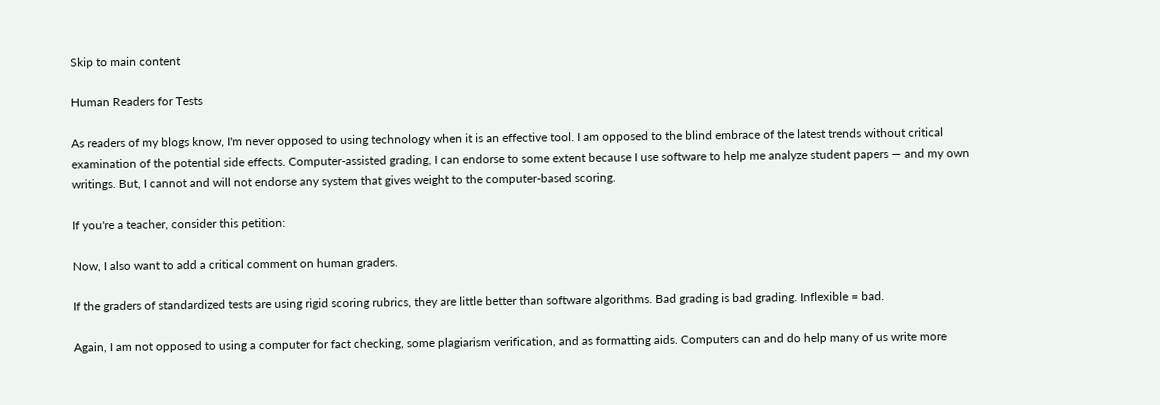Skip to main content

Human Readers for Tests

As readers of my blogs know, I'm never opposed to using technology when it is an effective tool. I am opposed to the blind embrace of the latest trends without critical examination of the potential side effects. Computer-assisted grading, I can endorse to some extent because I use software to help me analyze student papers — and my own writings. But, I cannot and will not endorse any system that gives weight to the computer-based scoring.

If you're a teacher, consider this petition:

Now, I also want to add a critical comment on human graders.

If the graders of standardized tests are using rigid scoring rubrics, they are little better than software algorithms. Bad grading is bad grading. Inflexible = bad.

Again, I am not opposed to using a computer for fact checking, some plagiarism verification, and as formatting aids. Computers can and do help many of us write more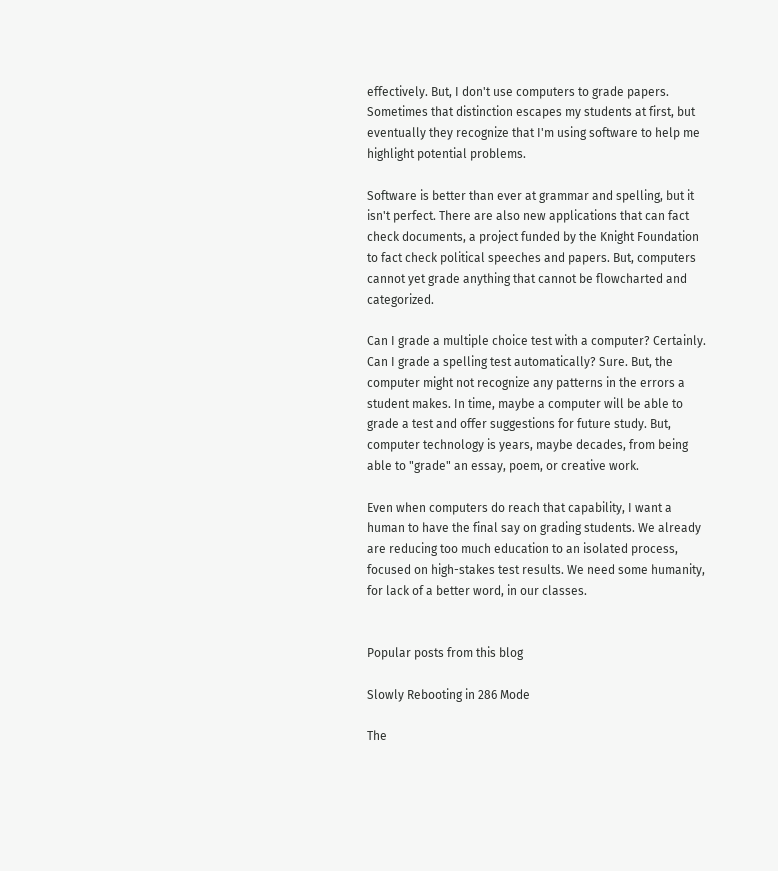effectively. But, I don't use computers to grade papers. Sometimes that distinction escapes my students at first, but eventually they recognize that I'm using software to help me highlight potential problems.

Software is better than ever at grammar and spelling, but it isn't perfect. There are also new applications that can fact check documents, a project funded by the Knight Foundation to fact check political speeches and papers. But, computers cannot yet grade anything that cannot be flowcharted and categorized.

Can I grade a multiple choice test with a computer? Certainly. Can I grade a spelling test automatically? Sure. But, the computer might not recognize any patterns in the errors a student makes. In time, maybe a computer will be able to grade a test and offer suggestions for future study. But, computer technology is years, maybe decades, from being able to "grade" an essay, poem, or creative work.

Even when computers do reach that capability, I want a human to have the final say on grading students. We already are reducing too much education to an isolated process, focused on high-stakes test results. We need some humanity, for lack of a better word, in our classes.


Popular posts from this blog

Slowly Rebooting in 286 Mode

The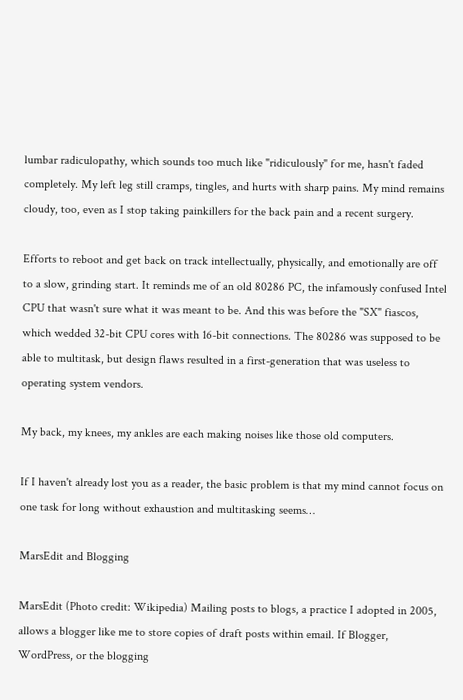lumbar radiculopathy, which sounds too much like "ridiculously" for me, hasn't faded completely. My left leg still cramps, tingles, and hurts with sharp pains. My mind remains cloudy, too, even as I stop taking painkillers for the back pain and a recent surgery.

Efforts to reboot and get back on track intellectually, physically, and emotionally are off to a slow, grinding start. It reminds me of an old 80286 PC, the infamously confused Intel CPU that wasn't sure what it was meant to be. And this was before the "SX" fiascos, which wedded 32-bit CPU cores with 16-bit connections. The 80286 was supposed to be able to multitask, but design flaws resulted in a first-generation that was useless to operating system vendors.

My back, my knees, my ankles are each making noises like those old computers.

If I haven't already lost you as a reader, the basic problem is that my mind cannot focus on one task for long without exhaustion and multitasking seems…

MarsEdit and Blogging

MarsEdit (Photo credit: Wikipedia) Mailing posts to blogs, a practice I adopted in 2005, allows a blogger like me to store copies of draft posts within email. If Blogger, WordPress, or the blogging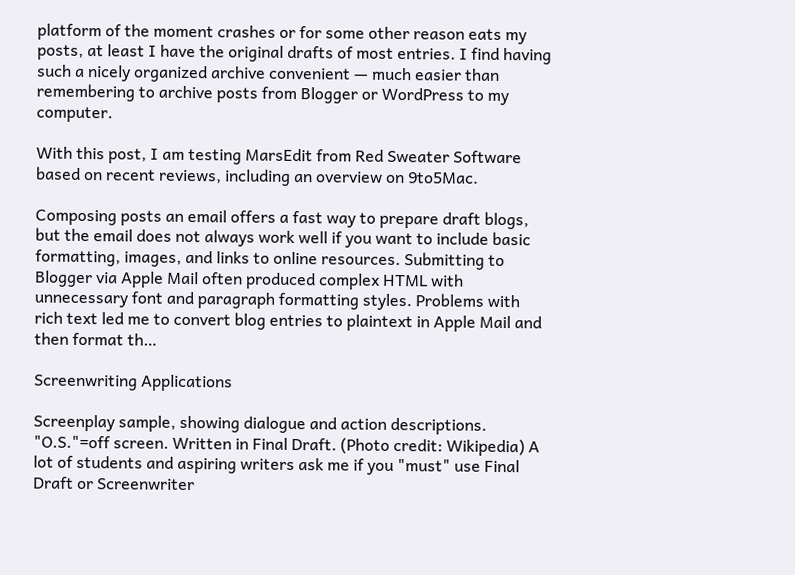platform of the moment crashes or for some other reason eats my posts, at least I have the original drafts of most entries. I find having such a nicely organized archive convenient — much easier than remembering to archive posts from Blogger or WordPress to my computer.

With this post, I am testing MarsEdit from Red Sweater Software based on recent reviews, including an overview on 9to5Mac.

Composing posts an email offers a fast way to prepare draft blogs, but the email does not always work well if you want to include basic formatting, images, and links to online resources. Submitting to Blogger via Apple Mail often produced complex HTML with unnecessary font and paragraph formatting styles. Problems with rich text led me to convert blog entries to plaintext in Apple Mail and then format th…

Screenwriting Applications

Screenplay sample, showing dialogue and action descriptions. "O.S."=off screen. Written in Final Draft. (Photo credit: Wikipedia) A lot of students and aspiring writers ask me if you "must" use Final Draft or Screenwriter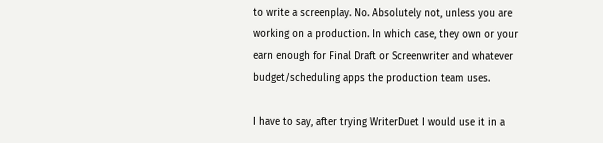to write a screenplay. No. Absolutely not, unless you are working on a production. In which case, they own or your earn enough for Final Draft or Screenwriter and whatever budget/scheduling apps the production team uses.

I have to say, after trying WriterDuet I would use it in a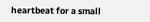heartbeat for a small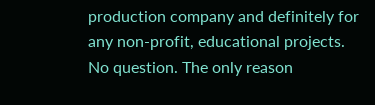production company and definitely for any non-profit, educational projects. No question. The only reason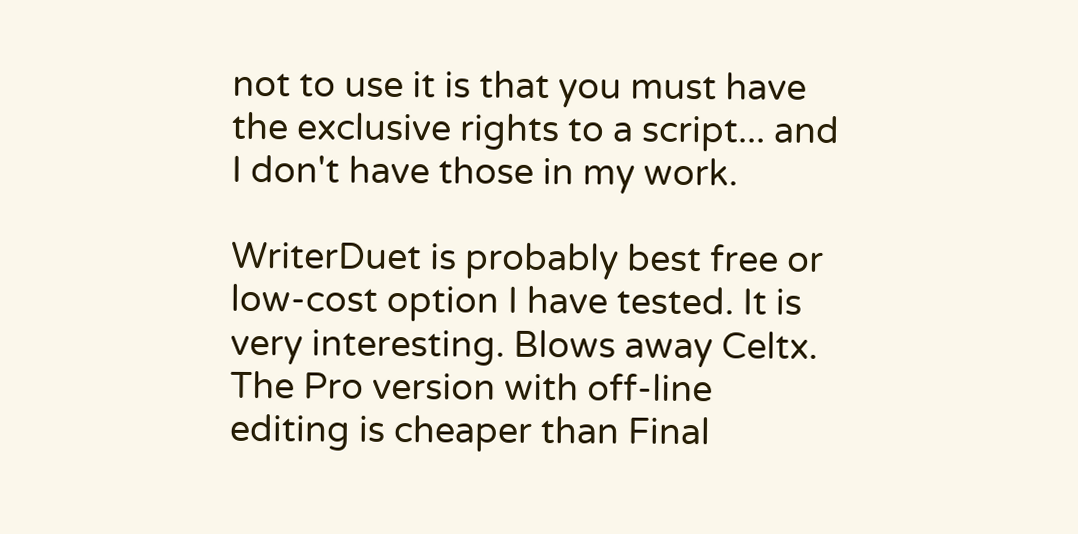not to use it is that you must have the exclusive rights to a script... and I don't have those in my work.

WriterDuet is probably best free or low-cost option I have tested. It is very interesting. Blows away Celtx. The Pro version with off-line editing is cheaper than Final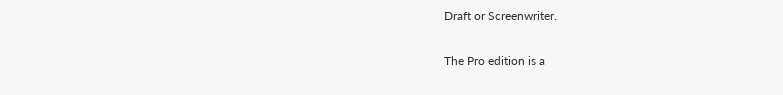Draft or Screenwriter.

The Pro edition is a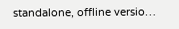standalone, offline versio…